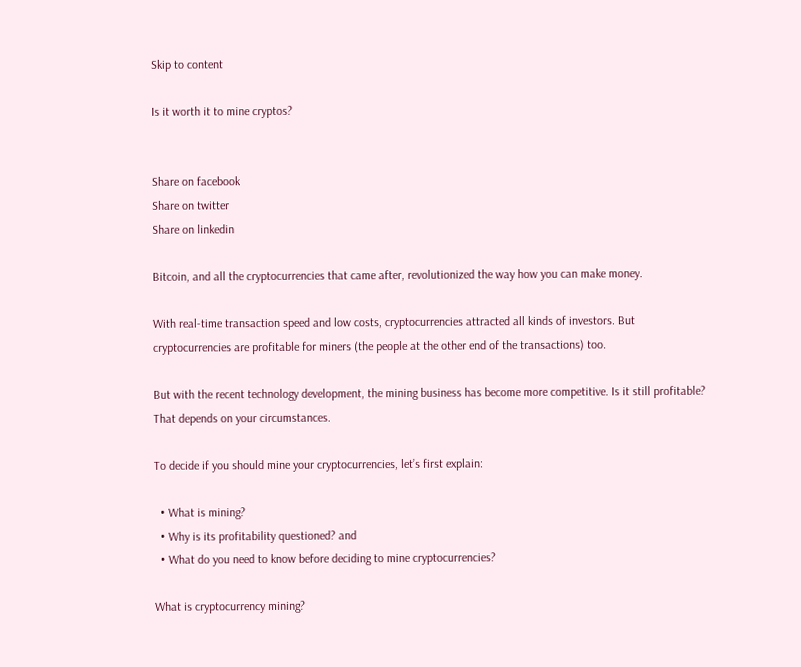Skip to content

Is it worth it to mine cryptos?


Share on facebook
Share on twitter
Share on linkedin

Bitcoin, and all the cryptocurrencies that came after, revolutionized the way how you can make money.

With real-time transaction speed and low costs, cryptocurrencies attracted all kinds of investors. But cryptocurrencies are profitable for miners (the people at the other end of the transactions) too.

But with the recent technology development, the mining business has become more competitive. Is it still profitable? That depends on your circumstances.

To decide if you should mine your cryptocurrencies, let’s first explain:

  • What is mining?
  • Why is its profitability questioned? and
  • What do you need to know before deciding to mine cryptocurrencies?

What is cryptocurrency mining?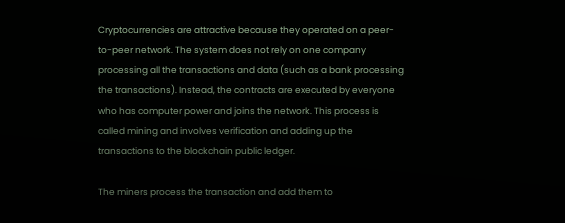Cryptocurrencies are attractive because they operated on a peer-to-peer network. The system does not rely on one company processing all the transactions and data (such as a bank processing the transactions). Instead, the contracts are executed by everyone who has computer power and joins the network. This process is called mining and involves verification and adding up the transactions to the blockchain public ledger.

The miners process the transaction and add them to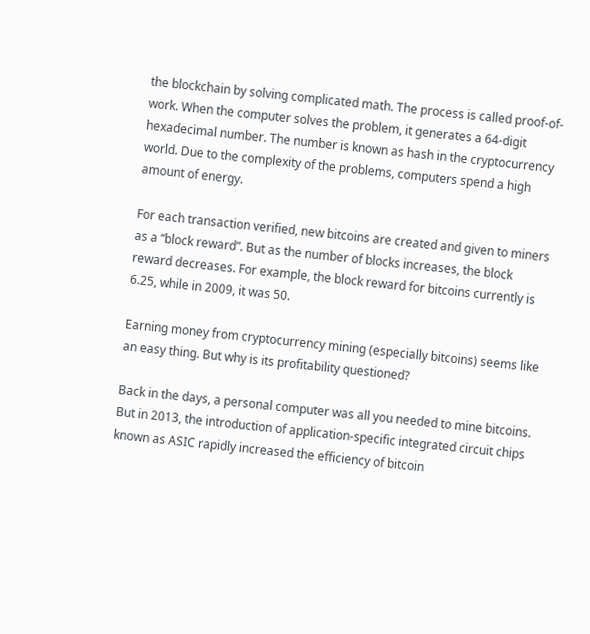the blockchain by solving complicated math. The process is called proof-of-work. When the computer solves the problem, it generates a 64-digit hexadecimal number. The number is known as hash in the cryptocurrency world. Due to the complexity of the problems, computers spend a high amount of energy.

For each transaction verified, new bitcoins are created and given to miners as a “block reward”. But as the number of blocks increases, the block reward decreases. For example, the block reward for bitcoins currently is 6.25, while in 2009, it was 50.

Earning money from cryptocurrency mining (especially bitcoins) seems like an easy thing. But why is its profitability questioned?

Back in the days, a personal computer was all you needed to mine bitcoins. But in 2013, the introduction of application-specific integrated circuit chips known as ASIC rapidly increased the efficiency of bitcoin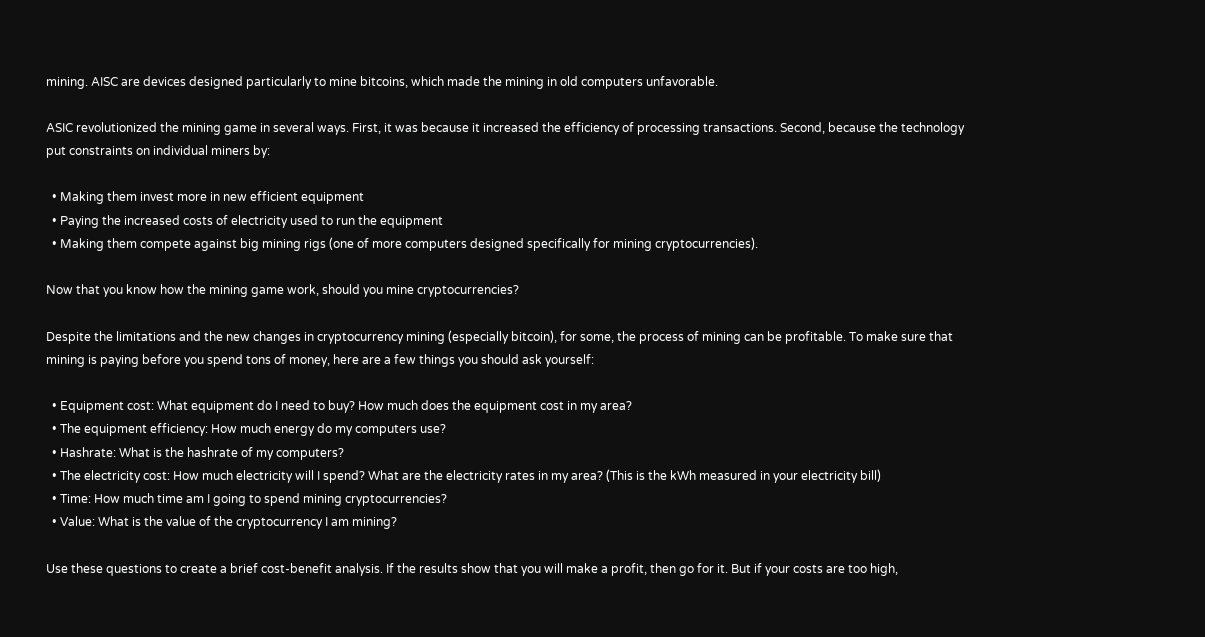mining. AISC are devices designed particularly to mine bitcoins, which made the mining in old computers unfavorable.

ASIC revolutionized the mining game in several ways. First, it was because it increased the efficiency of processing transactions. Second, because the technology put constraints on individual miners by:

  • Making them invest more in new efficient equipment
  • Paying the increased costs of electricity used to run the equipment
  • Making them compete against big mining rigs (one of more computers designed specifically for mining cryptocurrencies).

Now that you know how the mining game work, should you mine cryptocurrencies?

Despite the limitations and the new changes in cryptocurrency mining (especially bitcoin), for some, the process of mining can be profitable. To make sure that mining is paying before you spend tons of money, here are a few things you should ask yourself:

  • Equipment cost: What equipment do I need to buy? How much does the equipment cost in my area?
  • The equipment efficiency: How much energy do my computers use?
  • Hashrate: What is the hashrate of my computers?
  • The electricity cost: How much electricity will I spend? What are the electricity rates in my area? (This is the kWh measured in your electricity bill)
  • Time: How much time am I going to spend mining cryptocurrencies?
  • Value: What is the value of the cryptocurrency I am mining?

Use these questions to create a brief cost-benefit analysis. If the results show that you will make a profit, then go for it. But if your costs are too high,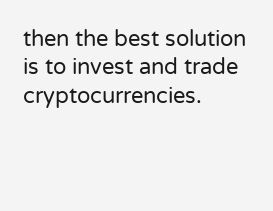then the best solution is to invest and trade cryptocurrencies.